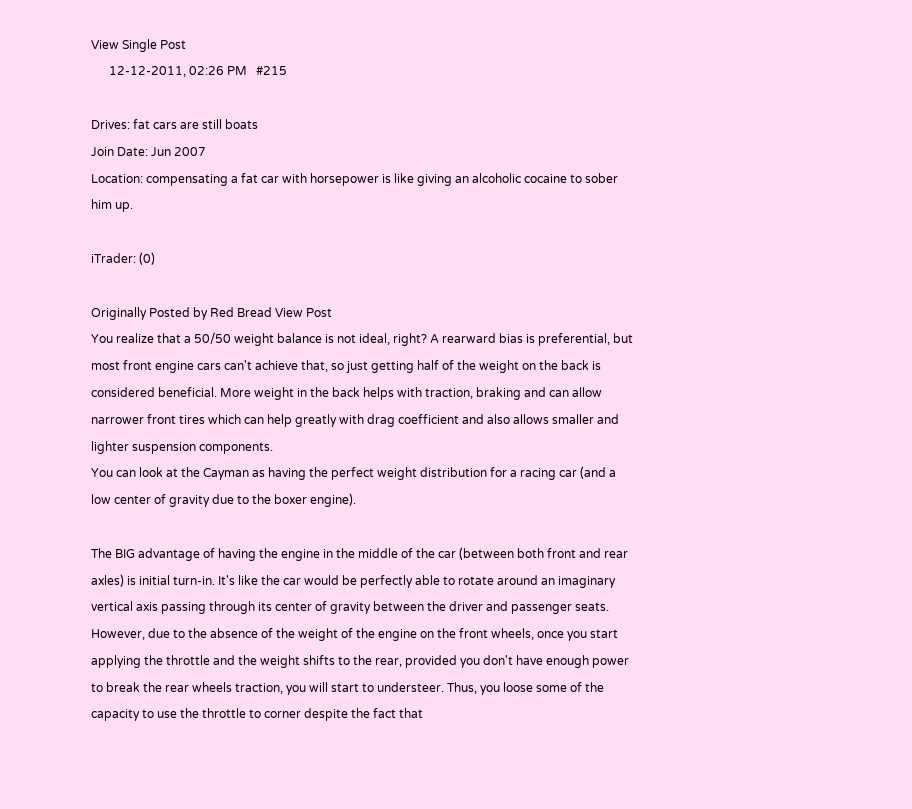View Single Post
      12-12-2011, 02:26 PM   #215

Drives: fat cars are still boats
Join Date: Jun 2007
Location: compensating a fat car with horsepower is like giving an alcoholic cocaine to sober him up.

iTrader: (0)

Originally Posted by Red Bread View Post
You realize that a 50/50 weight balance is not ideal, right? A rearward bias is preferential, but most front engine cars can't achieve that, so just getting half of the weight on the back is considered beneficial. More weight in the back helps with traction, braking and can allow narrower front tires which can help greatly with drag coefficient and also allows smaller and lighter suspension components.
You can look at the Cayman as having the perfect weight distribution for a racing car (and a low center of gravity due to the boxer engine).

The BIG advantage of having the engine in the middle of the car (between both front and rear axles) is initial turn-in. It's like the car would be perfectly able to rotate around an imaginary vertical axis passing through its center of gravity between the driver and passenger seats. However, due to the absence of the weight of the engine on the front wheels, once you start applying the throttle and the weight shifts to the rear, provided you don't have enough power to break the rear wheels traction, you will start to understeer. Thus, you loose some of the capacity to use the throttle to corner despite the fact that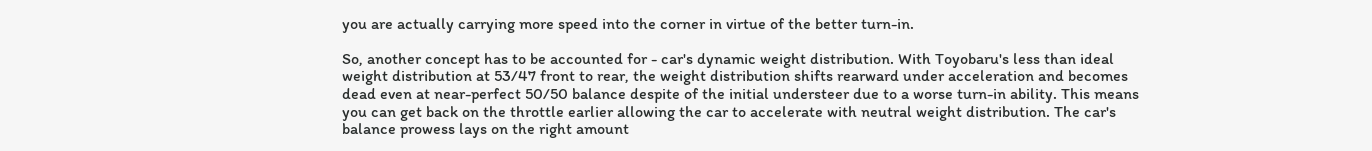you are actually carrying more speed into the corner in virtue of the better turn-in.

So, another concept has to be accounted for - car's dynamic weight distribution. With Toyobaru's less than ideal weight distribution at 53/47 front to rear, the weight distribution shifts rearward under acceleration and becomes dead even at near-perfect 50/50 balance despite of the initial understeer due to a worse turn-in ability. This means you can get back on the throttle earlier allowing the car to accelerate with neutral weight distribution. The car's balance prowess lays on the right amount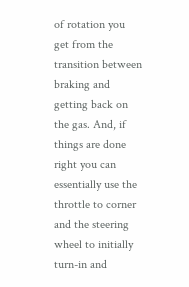of rotation you get from the transition between braking and getting back on the gas. And, if things are done right you can essentially use the throttle to corner and the steering wheel to initially turn-in and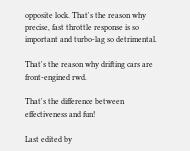opposite lock. That's the reason why precise, fast throttle response is so important and turbo-lag so detrimental.

That's the reason why drifting cars are front-engined rwd.

That's the difference between effectiveness and fun!

Last edited by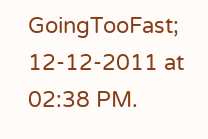GoingTooFast; 12-12-2011 at 02:38 PM.